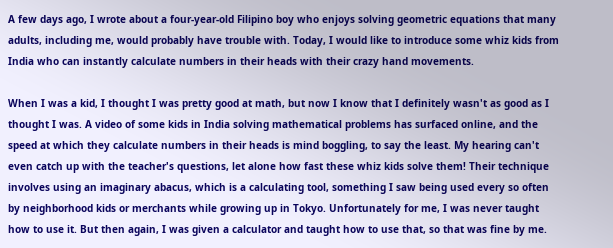A few days ago, I wrote about a four-year-old Filipino boy who enjoys solving geometric equations that many adults, including me, would probably have trouble with. Today, I would like to introduce some whiz kids from India who can instantly calculate numbers in their heads with their crazy hand movements.

When I was a kid, I thought I was pretty good at math, but now I know that I definitely wasn't as good as I thought I was. A video of some kids in India solving mathematical problems has surfaced online, and the speed at which they calculate numbers in their heads is mind boggling, to say the least. My hearing can't even catch up with the teacher's questions, let alone how fast these whiz kids solve them! Their technique involves using an imaginary abacus, which is a calculating tool, something I saw being used every so often by neighborhood kids or merchants while growing up in Tokyo. Unfortunately for me, I was never taught how to use it. But then again, I was given a calculator and taught how to use that, so that was fine by me.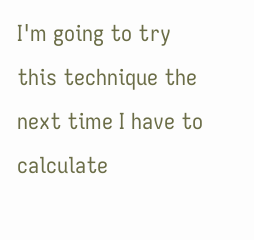I'm going to try this technique the next time I have to calculate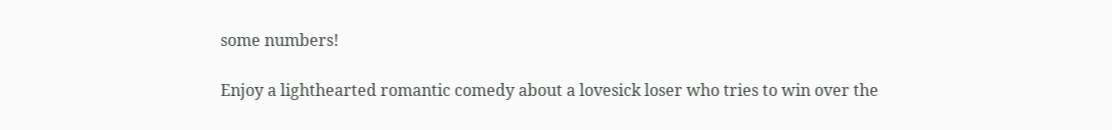some numbers!

Enjoy a lighthearted romantic comedy about a lovesick loser who tries to win over the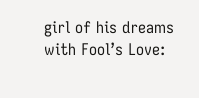girl of his dreams with Fool’s Love: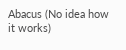Abacus (No idea how it works)